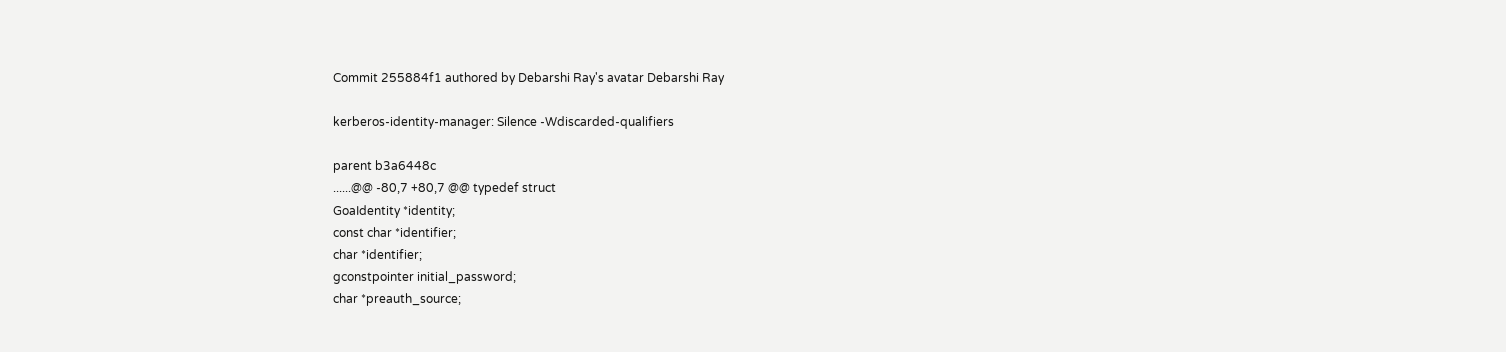Commit 255884f1 authored by Debarshi Ray's avatar Debarshi Ray

kerberos-identity-manager: Silence -Wdiscarded-qualifiers

parent b3a6448c
......@@ -80,7 +80,7 @@ typedef struct
GoaIdentity *identity;
const char *identifier;
char *identifier;
gconstpointer initial_password;
char *preauth_source;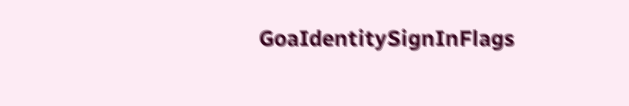GoaIdentitySignInFlags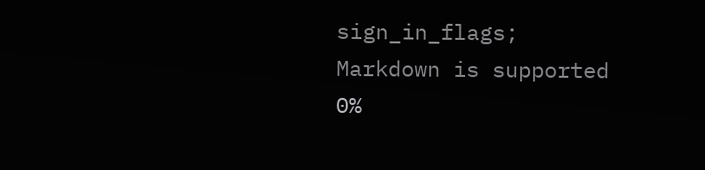sign_in_flags;
Markdown is supported
0%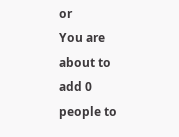or
You are about to add 0 people to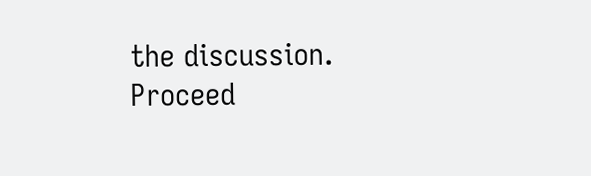the discussion. Proceed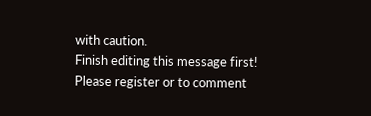with caution.
Finish editing this message first!
Please register or to comment